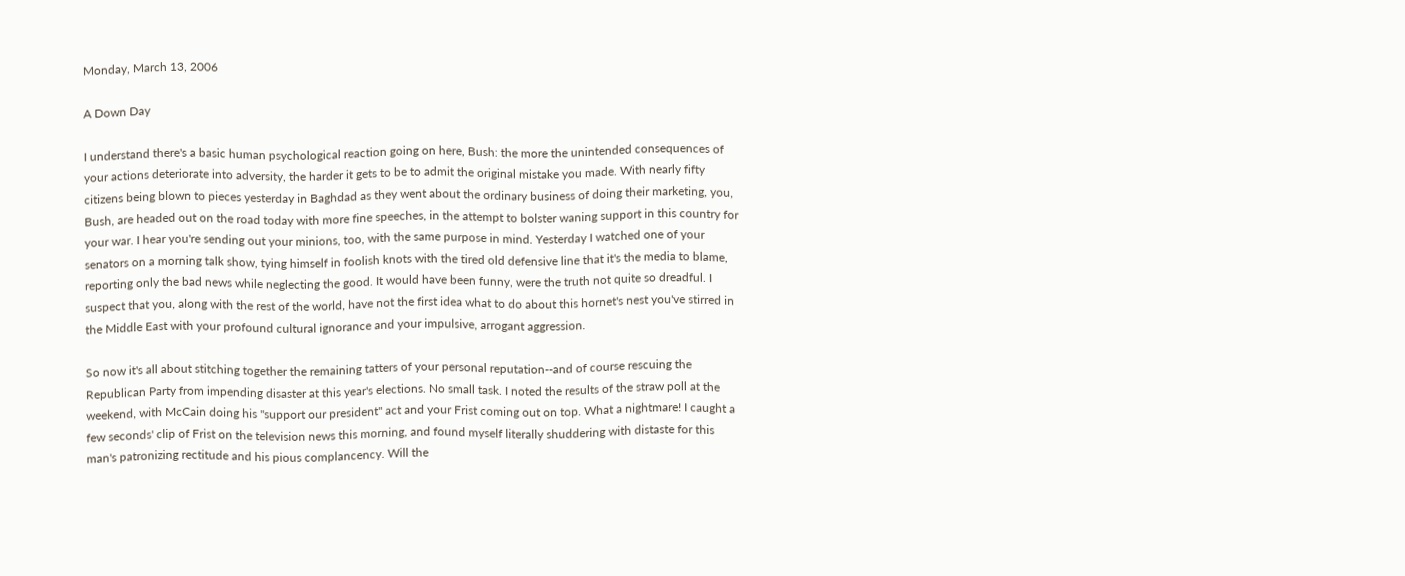Monday, March 13, 2006

A Down Day

I understand there's a basic human psychological reaction going on here, Bush: the more the unintended consequences of your actions deteriorate into adversity, the harder it gets to be to admit the original mistake you made. With nearly fifty citizens being blown to pieces yesterday in Baghdad as they went about the ordinary business of doing their marketing, you, Bush, are headed out on the road today with more fine speeches, in the attempt to bolster waning support in this country for your war. I hear you're sending out your minions, too, with the same purpose in mind. Yesterday I watched one of your senators on a morning talk show, tying himself in foolish knots with the tired old defensive line that it's the media to blame, reporting only the bad news while neglecting the good. It would have been funny, were the truth not quite so dreadful. I suspect that you, along with the rest of the world, have not the first idea what to do about this hornet's nest you've stirred in the Middle East with your profound cultural ignorance and your impulsive, arrogant aggression.

So now it's all about stitching together the remaining tatters of your personal reputation--and of course rescuing the Republican Party from impending disaster at this year's elections. No small task. I noted the results of the straw poll at the weekend, with McCain doing his "support our president" act and your Frist coming out on top. What a nightmare! I caught a few seconds' clip of Frist on the television news this morning, and found myself literally shuddering with distaste for this man's patronizing rectitude and his pious complancency. Will the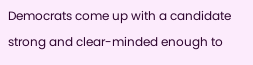Democrats come up with a candidate strong and clear-minded enough to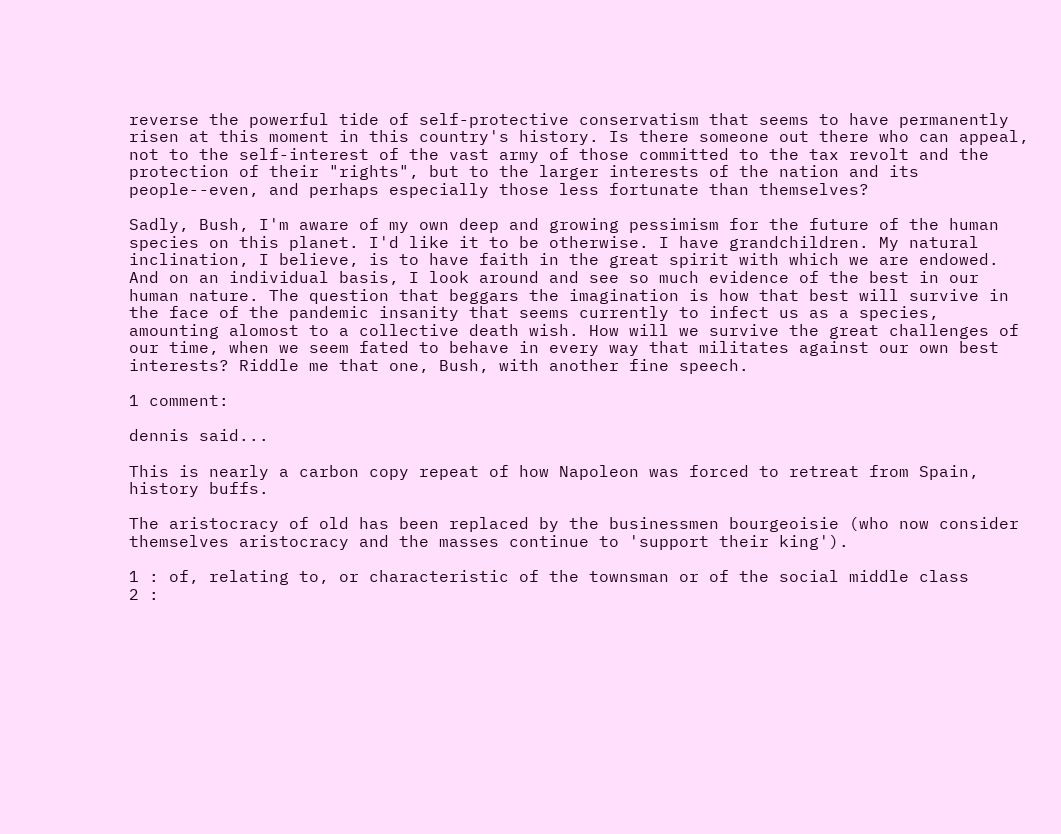reverse the powerful tide of self-protective conservatism that seems to have permanently risen at this moment in this country's history. Is there someone out there who can appeal, not to the self-interest of the vast army of those committed to the tax revolt and the protection of their "rights", but to the larger interests of the nation and its people--even, and perhaps especially those less fortunate than themselves?

Sadly, Bush, I'm aware of my own deep and growing pessimism for the future of the human species on this planet. I'd like it to be otherwise. I have grandchildren. My natural inclination, I believe, is to have faith in the great spirit with which we are endowed. And on an individual basis, I look around and see so much evidence of the best in our human nature. The question that beggars the imagination is how that best will survive in the face of the pandemic insanity that seems currently to infect us as a species, amounting alomost to a collective death wish. How will we survive the great challenges of our time, when we seem fated to behave in every way that militates against our own best interests? Riddle me that one, Bush, with another fine speech.

1 comment:

dennis said...

This is nearly a carbon copy repeat of how Napoleon was forced to retreat from Spain, history buffs.

The aristocracy of old has been replaced by the businessmen bourgeoisie (who now consider themselves aristocracy and the masses continue to 'support their king').

1 : of, relating to, or characteristic of the townsman or of the social middle class
2 :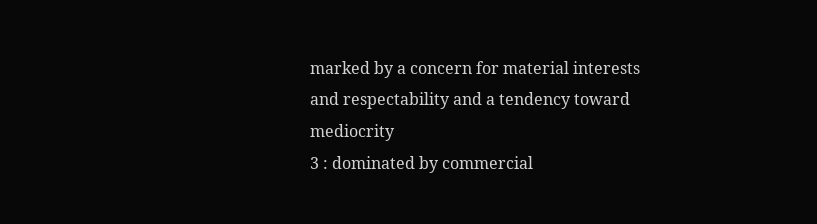marked by a concern for material interests and respectability and a tendency toward mediocrity
3 : dominated by commercial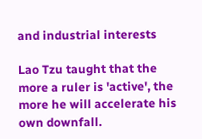and industrial interests

Lao Tzu taught that the more a ruler is 'active', the more he will accelerate his own downfall.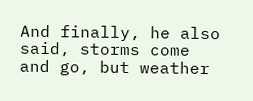And finally, he also said, storms come and go, but weather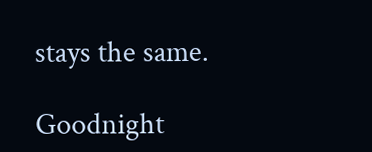stays the same.

Goodnight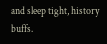and sleep tight, history buffs.